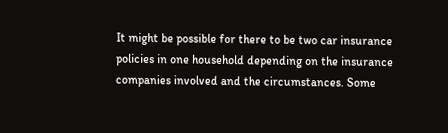It might be possible for there to be two car insurance policies in one household depending on the insurance companies involved and the circumstances. Some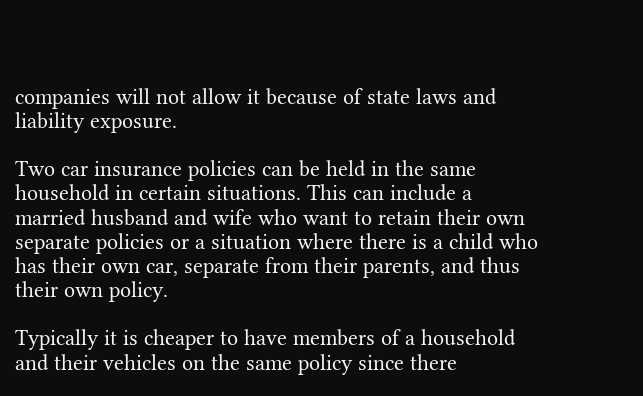companies will not allow it because of state laws and liability exposure.

Two car insurance policies can be held in the same household in certain situations. This can include a married husband and wife who want to retain their own separate policies or a situation where there is a child who has their own car, separate from their parents, and thus their own policy.

Typically it is cheaper to have members of a household and their vehicles on the same policy since there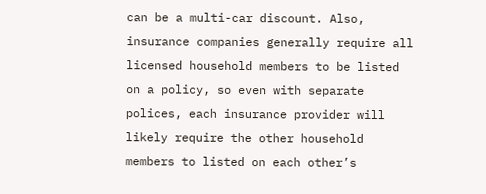can be a multi-car discount. Also, insurance companies generally require all licensed household members to be listed on a policy, so even with separate polices, each insurance provider will likely require the other household members to listed on each other’s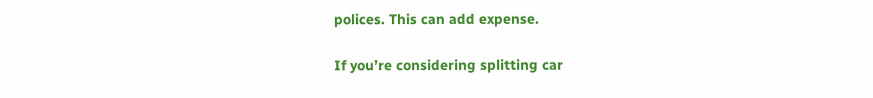polices. This can add expense.

If you’re considering splitting car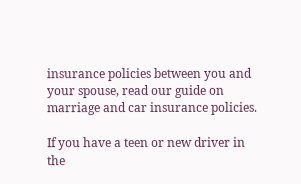insurance policies between you and your spouse, read our guide on marriage and car insurance policies.

If you have a teen or new driver in the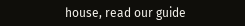house, read our guide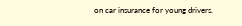on car insurance for young drivers.